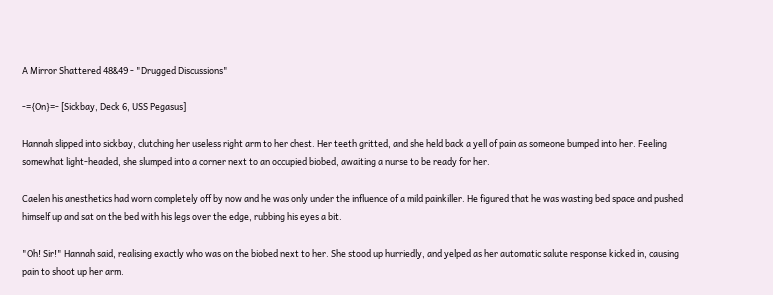A Mirror Shattered 48&49 - "Drugged Discussions"

-={On}=- [Sickbay, Deck 6, USS Pegasus]

Hannah slipped into sickbay, clutching her useless right arm to her chest. Her teeth gritted, and she held back a yell of pain as someone bumped into her. Feeling somewhat light-headed, she slumped into a corner next to an occupied biobed, awaiting a nurse to be ready for her.

Caelen his anesthetics had worn completely off by now and he was only under the influence of a mild painkiller. He figured that he was wasting bed space and pushed himself up and sat on the bed with his legs over the edge, rubbing his eyes a bit.

"Oh! Sir!" Hannah said, realising exactly who was on the biobed next to her. She stood up hurriedly, and yelped as her automatic salute response kicked in, causing pain to shoot up her arm.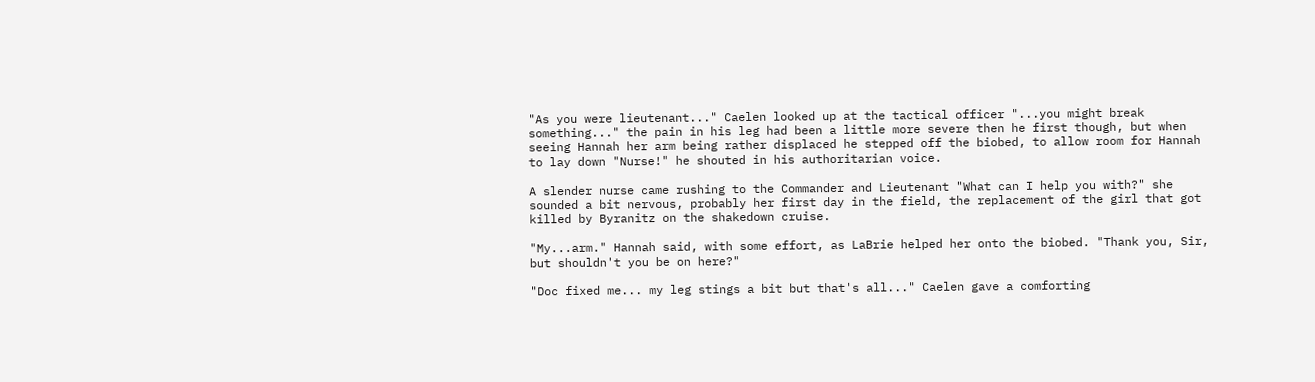"As you were lieutenant..." Caelen looked up at the tactical officer "...you might break something..." the pain in his leg had been a little more severe then he first though, but when seeing Hannah her arm being rather displaced he stepped off the biobed, to allow room for Hannah to lay down "Nurse!" he shouted in his authoritarian voice.

A slender nurse came rushing to the Commander and Lieutenant "What can I help you with?" she sounded a bit nervous, probably her first day in the field, the replacement of the girl that got killed by Byranitz on the shakedown cruise.

"My...arm." Hannah said, with some effort, as LaBrie helped her onto the biobed. "Thank you, Sir, but shouldn't you be on here?"

"Doc fixed me... my leg stings a bit but that's all..." Caelen gave a comforting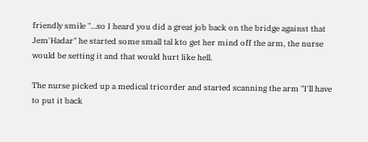friendly smile "...so I heard you did a great job back on the bridge against that Jem'Hadar" he started some small tal kto get her mind off the arm, the nurse would be setting it and that would hurt like hell.

The nurse picked up a medical tricorder and started scanning the arm "I'll have to put it back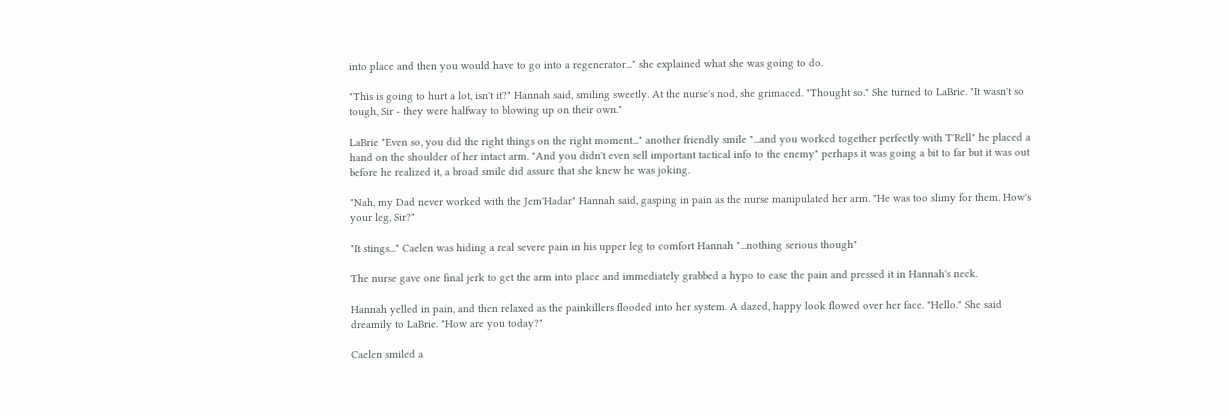into place and then you would have to go into a regenerator..." she explained what she was going to do.

"This is going to hurt a lot, isn't it?" Hannah said, smiling sweetly. At the nurse's nod, she grimaced. "Thought so." She turned to LaBrie. "It wasn't so tough, Sir - they were halfway to blowing up on their own."

LaBrie "Even so, you did the right things on the right moment..." another friendly smile "...and you worked together perfectly with T'Rell" he placed a hand on the shoulder of her intact arm. "And you didn't even sell important tactical info to the enemy" perhaps it was going a bit to far but it was out before he realized it, a broad smile did assure that she knew he was joking.

"Nah, my Dad never worked with the Jem'Hadar" Hannah said, gasping in pain as the nurse manipulated her arm. "He was too slimy for them. How's your leg, Sir?"

"It stings..." Caelen was hiding a real severe pain in his upper leg to comfort Hannah "...nothing serious though"

The nurse gave one final jerk to get the arm into place and immediately grabbed a hypo to ease the pain and pressed it in Hannah's neck.

Hannah yelled in pain, and then relaxed as the painkillers flooded into her system. A dazed, happy look flowed over her face. "Hello." She said dreamily to LaBrie. "How are you today?"

Caelen smiled a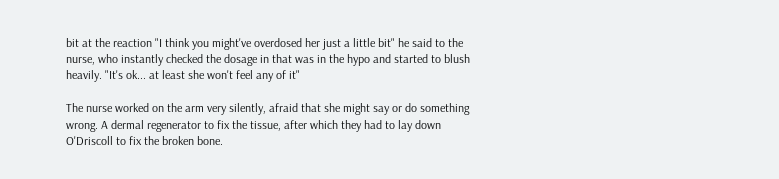bit at the reaction "I think you might've overdosed her just a little bit" he said to the nurse, who instantly checked the dosage in that was in the hypo and started to blush heavily. "It's ok... at least she won't feel any of it"

The nurse worked on the arm very silently, afraid that she might say or do something wrong. A dermal regenerator to fix the tissue, after which they had to lay down O'Driscoll to fix the broken bone.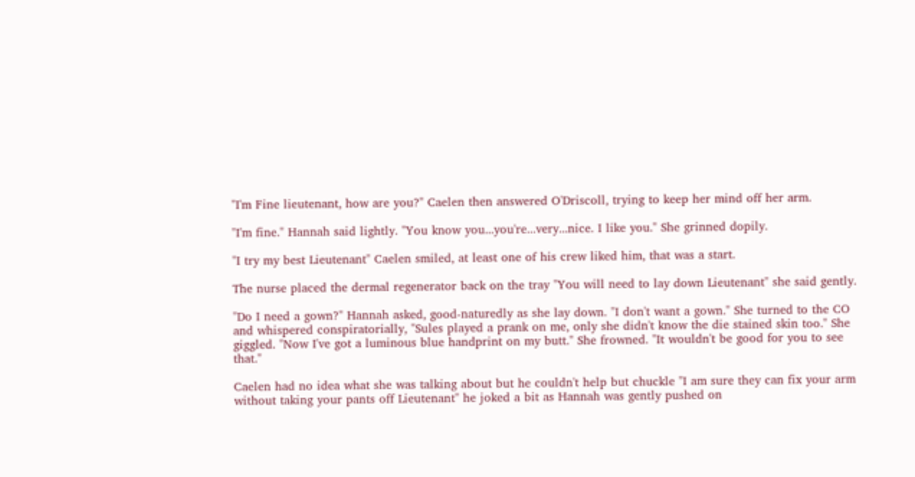"I'm Fine lieutenant, how are you?" Caelen then answered O'Driscoll, trying to keep her mind off her arm.

"I'm fine." Hannah said lightly. "You know you...you're...very...nice. I like you." She grinned dopily.

"I try my best Lieutenant" Caelen smiled, at least one of his crew liked him, that was a start.

The nurse placed the dermal regenerator back on the tray "You will need to lay down Lieutenant" she said gently.

"Do I need a gown?" Hannah asked, good-naturedly as she lay down. "I don't want a gown." She turned to the CO and whispered conspiratorially, "Sules played a prank on me, only she didn't know the die stained skin too." She giggled. "Now I've got a luminous blue handprint on my butt." She frowned. "It wouldn't be good for you to see that."

Caelen had no idea what she was talking about but he couldn't help but chuckle "I am sure they can fix your arm without taking your pants off Lieutenant" he joked a bit as Hannah was gently pushed on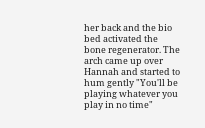her back and the bio bed activated the bone regenerator. The arch came up over Hannah and started to hum gently "You'll be playing whatever you play in no time"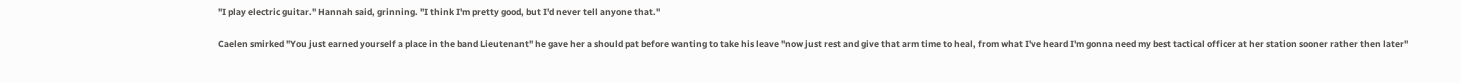"I play electric guitar." Hannah said, grinning. "I think I'm pretty good, but I'd never tell anyone that."

Caelen smirked "You just earned yourself a place in the band Lieutenant" he gave her a should pat before wanting to take his leave "now just rest and give that arm time to heal, from what I've heard I'm gonna need my best tactical officer at her station sooner rather then later"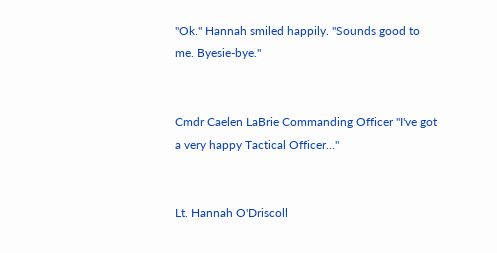"Ok." Hannah smiled happily. "Sounds good to me. Byesie-bye."


Cmdr Caelen LaBrie Commanding Officer "I've got a very happy Tactical Officer…"


Lt. Hannah O'Driscoll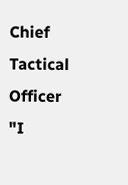Chief Tactical Officer "I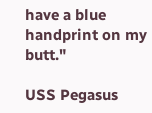have a blue handprint on my butt."

USS Pegasus